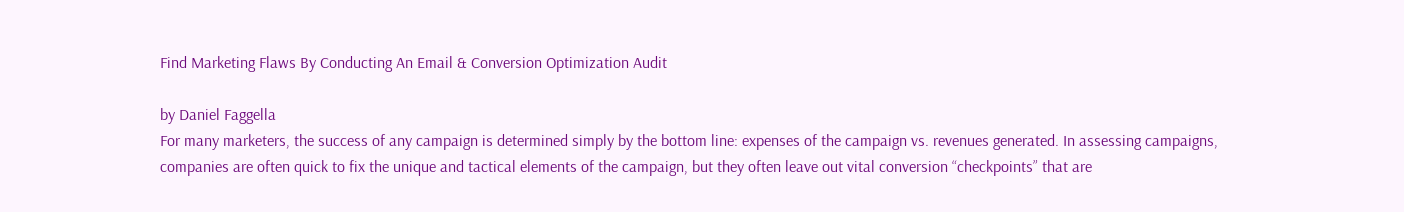Find Marketing Flaws By Conducting An Email & Conversion Optimization Audit

by Daniel Faggella
For many marketers, the success of any campaign is determined simply by the bottom line: expenses of the campaign vs. revenues generated. In assessing campaigns, companies are often quick to fix the unique and tactical elements of the campaign, but they often leave out vital conversion “checkpoints” that are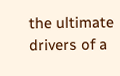the ultimate drivers of a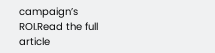campaign’s ROI.Read the full article